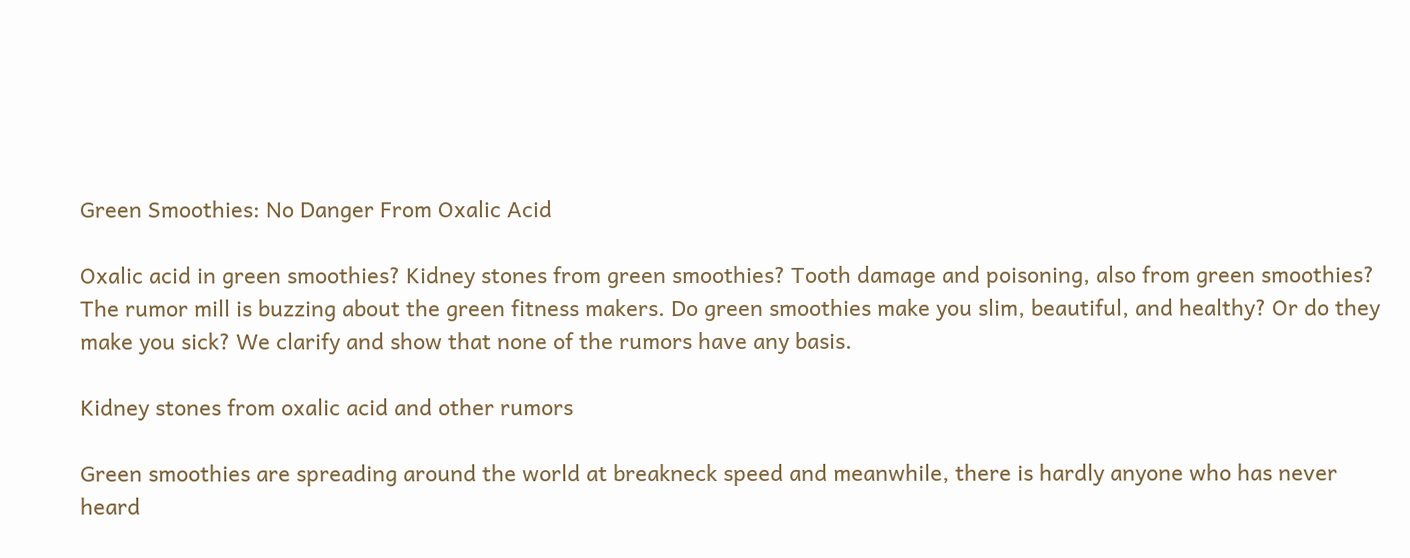Green Smoothies: No Danger From Oxalic Acid

Oxalic acid in green smoothies? Kidney stones from green smoothies? Tooth damage and poisoning, also from green smoothies? The rumor mill is buzzing about the green fitness makers. Do green smoothies make you slim, beautiful, and healthy? Or do they make you sick? We clarify and show that none of the rumors have any basis.

Kidney stones from oxalic acid and other rumors

Green smoothies are spreading around the world at breakneck speed and meanwhile, there is hardly anyone who has never heard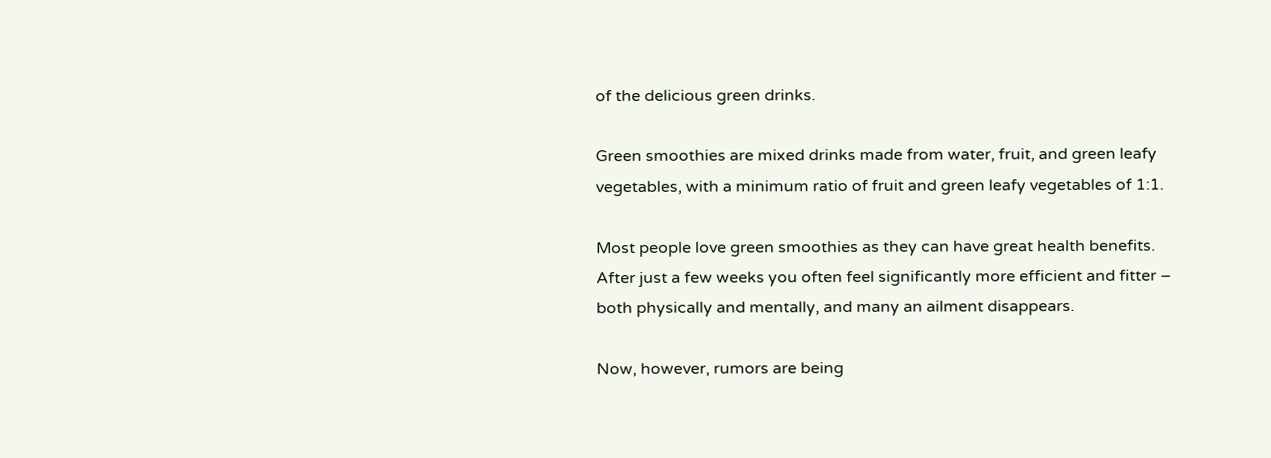of the delicious green drinks.

Green smoothies are mixed drinks made from water, fruit, and green leafy vegetables, with a minimum ratio of fruit and green leafy vegetables of 1:1.

Most people love green smoothies as they can have great health benefits. After just a few weeks you often feel significantly more efficient and fitter – both physically and mentally, and many an ailment disappears.

Now, however, rumors are being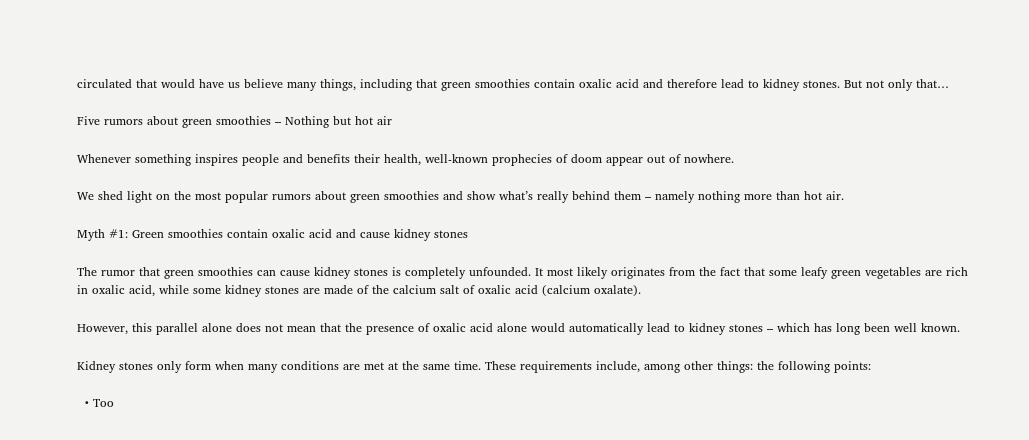circulated that would have us believe many things, including that green smoothies contain oxalic acid and therefore lead to kidney stones. But not only that…

Five rumors about green smoothies – Nothing but hot air

Whenever something inspires people and benefits their health, well-known prophecies of doom appear out of nowhere.

We shed light on the most popular rumors about green smoothies and show what’s really behind them – namely nothing more than hot air.

Myth #1: Green smoothies contain oxalic acid and cause kidney stones

The rumor that green smoothies can cause kidney stones is completely unfounded. It most likely originates from the fact that some leafy green vegetables are rich in oxalic acid, while some kidney stones are made of the calcium salt of oxalic acid (calcium oxalate).

However, this parallel alone does not mean that the presence of oxalic acid alone would automatically lead to kidney stones – which has long been well known.

Kidney stones only form when many conditions are met at the same time. These requirements include, among other things: the following points:

  • Too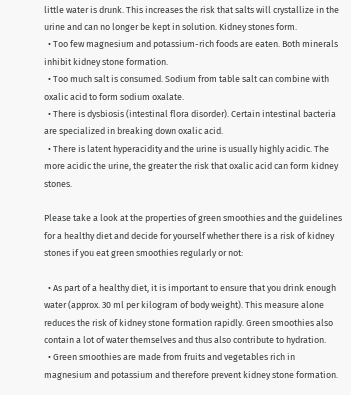little water is drunk. This increases the risk that salts will crystallize in the urine and can no longer be kept in solution. Kidney stones form.
  • Too few magnesium and potassium-rich foods are eaten. Both minerals inhibit kidney stone formation.
  • Too much salt is consumed. Sodium from table salt can combine with oxalic acid to form sodium oxalate.
  • There is dysbiosis (intestinal flora disorder). Certain intestinal bacteria are specialized in breaking down oxalic acid.
  • There is latent hyperacidity and the urine is usually highly acidic. The more acidic the urine, the greater the risk that oxalic acid can form kidney stones.

Please take a look at the properties of green smoothies and the guidelines for a healthy diet and decide for yourself whether there is a risk of kidney stones if you eat green smoothies regularly or not:

  • As part of a healthy diet, it is important to ensure that you drink enough water (approx. 30 ml per kilogram of body weight). This measure alone reduces the risk of kidney stone formation rapidly. Green smoothies also contain a lot of water themselves and thus also contribute to hydration.
  • Green smoothies are made from fruits and vegetables rich in magnesium and potassium and therefore prevent kidney stone formation.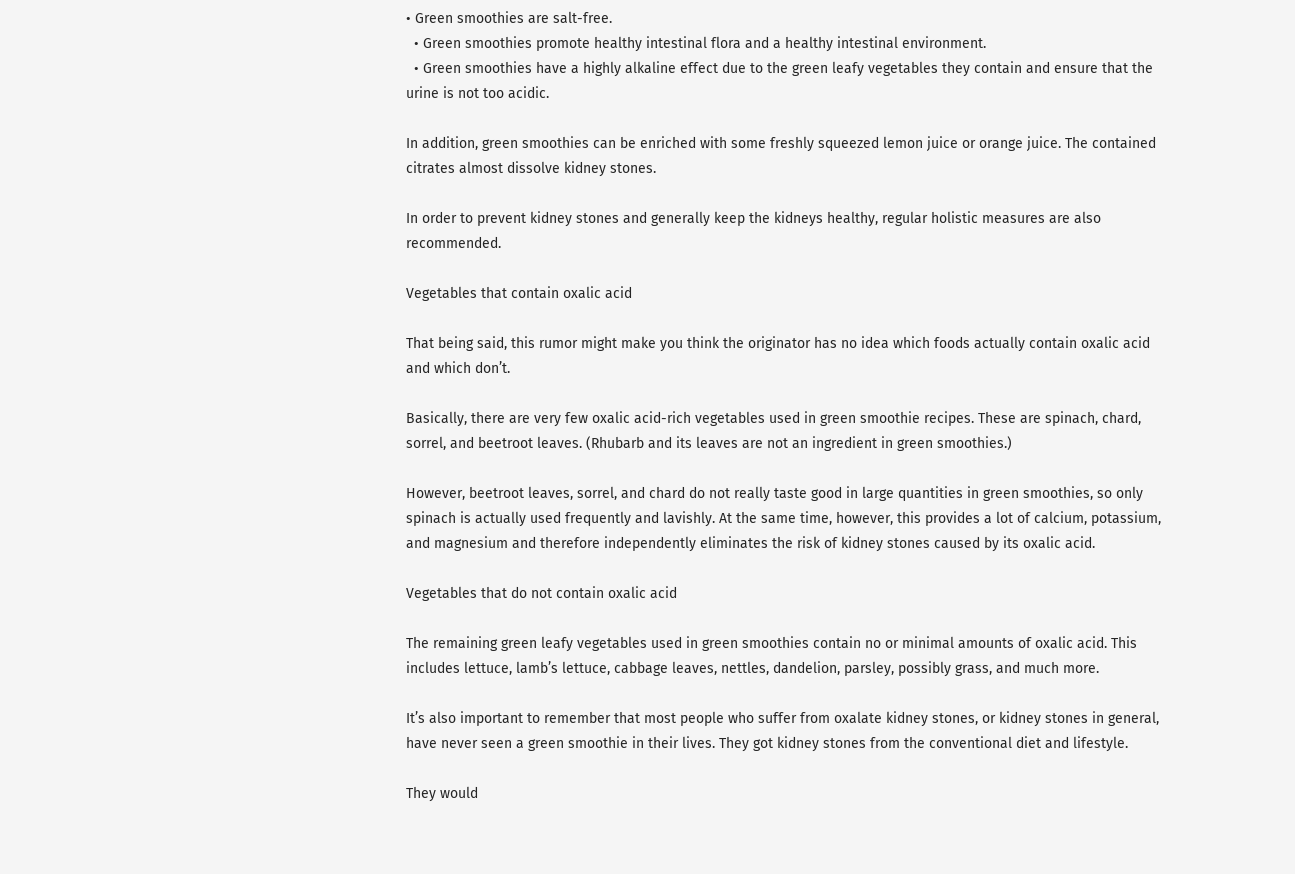• Green smoothies are salt-free.
  • Green smoothies promote healthy intestinal flora and a healthy intestinal environment.
  • Green smoothies have a highly alkaline effect due to the green leafy vegetables they contain and ensure that the urine is not too acidic.

In addition, green smoothies can be enriched with some freshly squeezed lemon juice or orange juice. The contained citrates almost dissolve kidney stones.

In order to prevent kidney stones and generally keep the kidneys healthy, regular holistic measures are also recommended.

Vegetables that contain oxalic acid

That being said, this rumor might make you think the originator has no idea which foods actually contain oxalic acid and which don’t.

Basically, there are very few oxalic acid-rich vegetables used in green smoothie recipes. These are spinach, chard, sorrel, and beetroot leaves. (Rhubarb and its leaves are not an ingredient in green smoothies.)

However, beetroot leaves, sorrel, and chard do not really taste good in large quantities in green smoothies, so only spinach is actually used frequently and lavishly. At the same time, however, this provides a lot of calcium, potassium, and magnesium and therefore independently eliminates the risk of kidney stones caused by its oxalic acid.

Vegetables that do not contain oxalic acid

The remaining green leafy vegetables used in green smoothies contain no or minimal amounts of oxalic acid. This includes lettuce, lamb’s lettuce, cabbage leaves, nettles, dandelion, parsley, possibly grass, and much more.

It’s also important to remember that most people who suffer from oxalate kidney stones, or kidney stones in general, have never seen a green smoothie in their lives. They got kidney stones from the conventional diet and lifestyle.

They would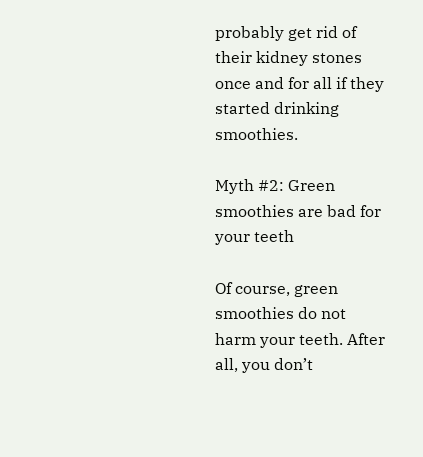probably get rid of their kidney stones once and for all if they started drinking smoothies.

Myth #2: Green smoothies are bad for your teeth

Of course, green smoothies do not harm your teeth. After all, you don’t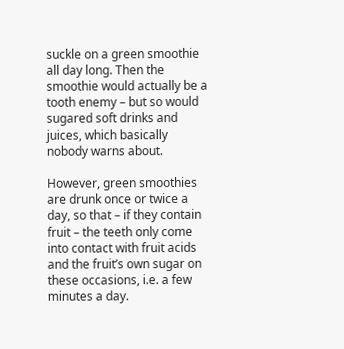suckle on a green smoothie all day long. Then the smoothie would actually be a tooth enemy – but so would sugared soft drinks and juices, which basically nobody warns about.

However, green smoothies are drunk once or twice a day, so that – if they contain fruit – the teeth only come into contact with fruit acids and the fruit’s own sugar on these occasions, i.e. a few minutes a day.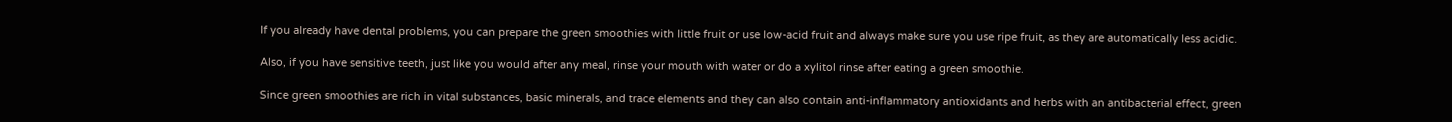If you already have dental problems, you can prepare the green smoothies with little fruit or use low-acid fruit and always make sure you use ripe fruit, as they are automatically less acidic.

Also, if you have sensitive teeth, just like you would after any meal, rinse your mouth with water or do a xylitol rinse after eating a green smoothie.

Since green smoothies are rich in vital substances, basic minerals, and trace elements and they can also contain anti-inflammatory antioxidants and herbs with an antibacterial effect, green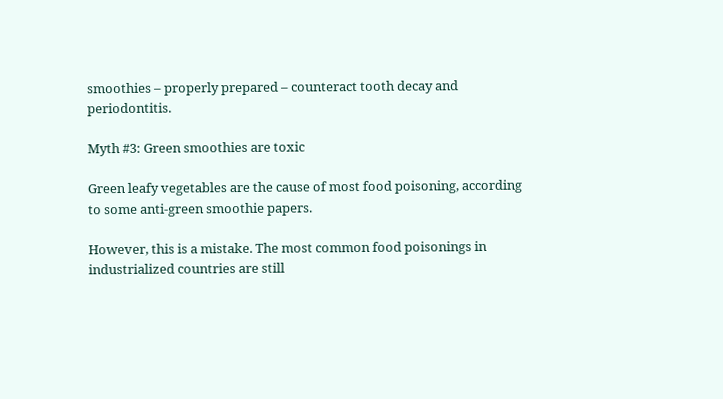smoothies – properly prepared – counteract tooth decay and periodontitis.

Myth #3: Green smoothies are toxic

Green leafy vegetables are the cause of most food poisoning, according to some anti-green smoothie papers.

However, this is a mistake. The most common food poisonings in industrialized countries are still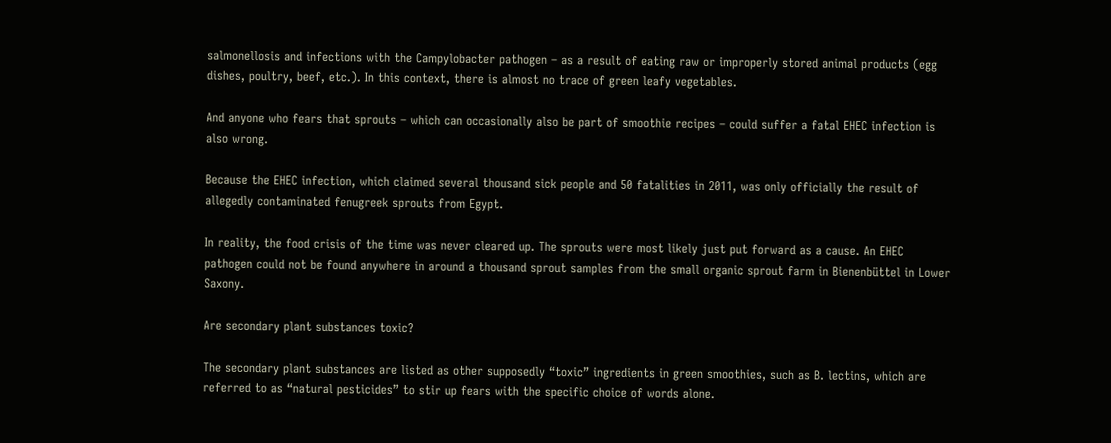salmonellosis and infections with the Campylobacter pathogen – as a result of eating raw or improperly stored animal products (egg dishes, poultry, beef, etc.). In this context, there is almost no trace of green leafy vegetables.

And anyone who fears that sprouts – which can occasionally also be part of smoothie recipes – could suffer a fatal EHEC infection is also wrong.

Because the EHEC infection, which claimed several thousand sick people and 50 fatalities in 2011, was only officially the result of allegedly contaminated fenugreek sprouts from Egypt.

In reality, the food crisis of the time was never cleared up. The sprouts were most likely just put forward as a cause. An EHEC pathogen could not be found anywhere in around a thousand sprout samples from the small organic sprout farm in Bienenbüttel in Lower Saxony.

Are secondary plant substances toxic?

The secondary plant substances are listed as other supposedly “toxic” ingredients in green smoothies, such as B. lectins, which are referred to as “natural pesticides” to stir up fears with the specific choice of words alone.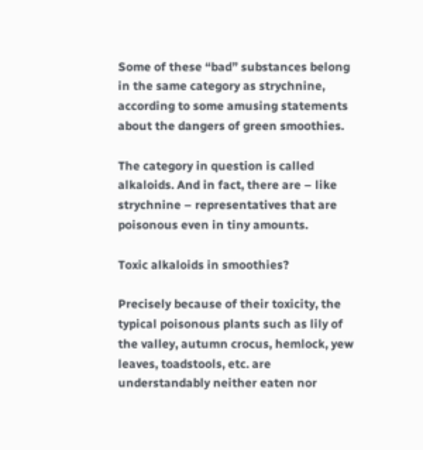Some of these “bad” substances belong in the same category as strychnine, according to some amusing statements about the dangers of green smoothies.

The category in question is called alkaloids. And in fact, there are – like strychnine – representatives that are poisonous even in tiny amounts.

Toxic alkaloids in smoothies?

Precisely because of their toxicity, the typical poisonous plants such as lily of the valley, autumn crocus, hemlock, yew leaves, toadstools, etc. are understandably neither eaten nor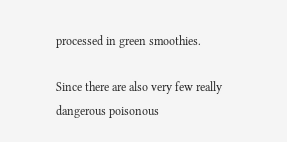processed in green smoothies.

Since there are also very few really dangerous poisonous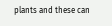plants and these can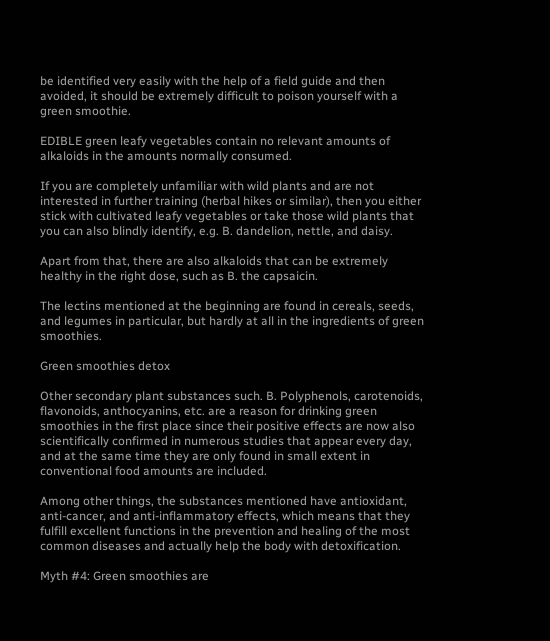be identified very easily with the help of a field guide and then avoided, it should be extremely difficult to poison yourself with a green smoothie.

EDIBLE green leafy vegetables contain no relevant amounts of alkaloids in the amounts normally consumed.

If you are completely unfamiliar with wild plants and are not interested in further training (herbal hikes or similar), then you either stick with cultivated leafy vegetables or take those wild plants that you can also blindly identify, e.g. B. dandelion, nettle, and daisy.

Apart from that, there are also alkaloids that can be extremely healthy in the right dose, such as B. the capsaicin.

The lectins mentioned at the beginning are found in cereals, seeds, and legumes in particular, but hardly at all in the ingredients of green smoothies.

Green smoothies detox

Other secondary plant substances such. B. Polyphenols, carotenoids, flavonoids, anthocyanins, etc. are a reason for drinking green smoothies in the first place since their positive effects are now also scientifically confirmed in numerous studies that appear every day, and at the same time they are only found in small extent in conventional food amounts are included.

Among other things, the substances mentioned have antioxidant, anti-cancer, and anti-inflammatory effects, which means that they fulfill excellent functions in the prevention and healing of the most common diseases and actually help the body with detoxification.

Myth #4: Green smoothies are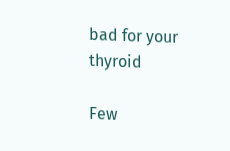bad for your thyroid

Few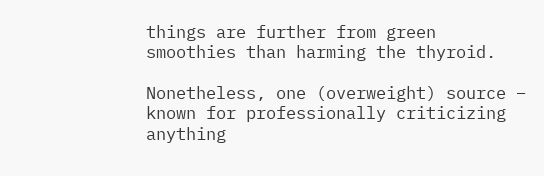things are further from green smoothies than harming the thyroid.

Nonetheless, one (overweight) source – known for professionally criticizing anything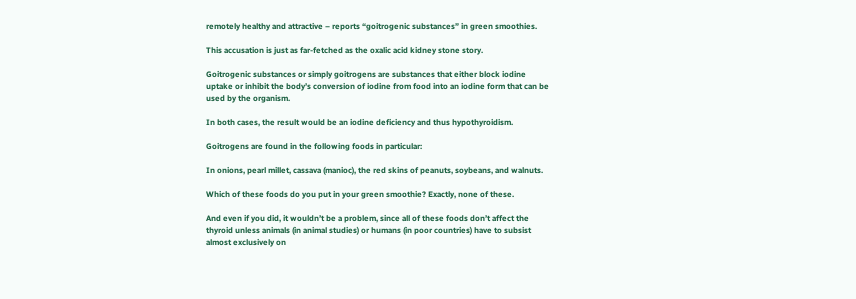remotely healthy and attractive – reports “goitrogenic substances” in green smoothies.

This accusation is just as far-fetched as the oxalic acid kidney stone story.

Goitrogenic substances or simply goitrogens are substances that either block iodine uptake or inhibit the body’s conversion of iodine from food into an iodine form that can be used by the organism.

In both cases, the result would be an iodine deficiency and thus hypothyroidism.

Goitrogens are found in the following foods in particular:

In onions, pearl millet, cassava (manioc), the red skins of peanuts, soybeans, and walnuts.

Which of these foods do you put in your green smoothie? Exactly, none of these.

And even if you did, it wouldn’t be a problem, since all of these foods don’t affect the thyroid unless animals (in animal studies) or humans (in poor countries) have to subsist almost exclusively on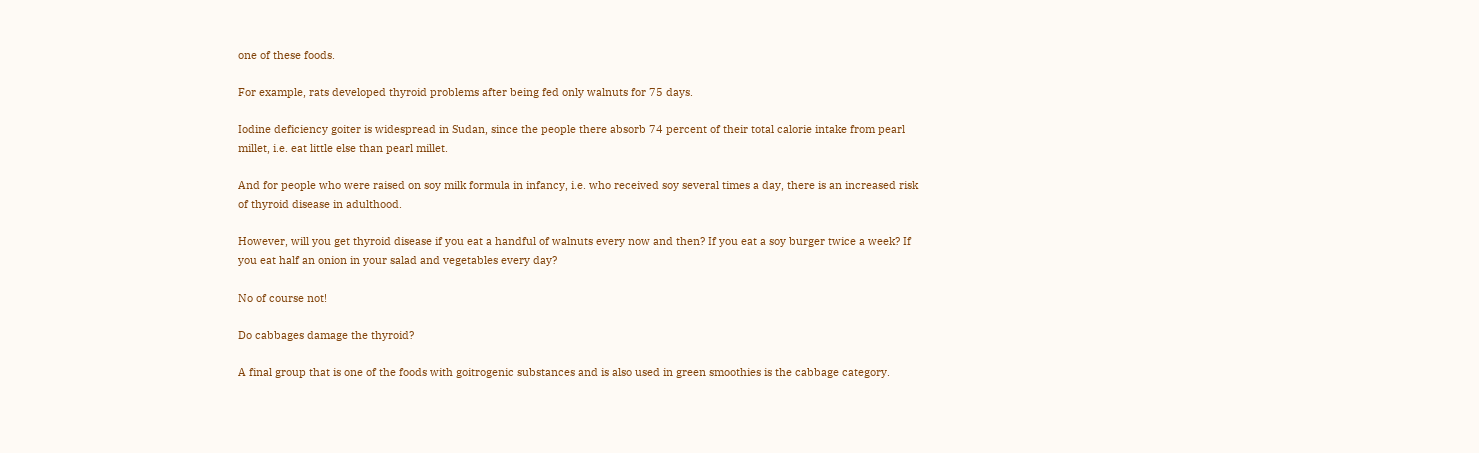one of these foods.

For example, rats developed thyroid problems after being fed only walnuts for 75 days.

Iodine deficiency goiter is widespread in Sudan, since the people there absorb 74 percent of their total calorie intake from pearl millet, i.e. eat little else than pearl millet.

And for people who were raised on soy milk formula in infancy, i.e. who received soy several times a day, there is an increased risk of thyroid disease in adulthood.

However, will you get thyroid disease if you eat a handful of walnuts every now and then? If you eat a soy burger twice a week? If you eat half an onion in your salad and vegetables every day?

No of course not!

Do cabbages damage the thyroid?

A final group that is one of the foods with goitrogenic substances and is also used in green smoothies is the cabbage category.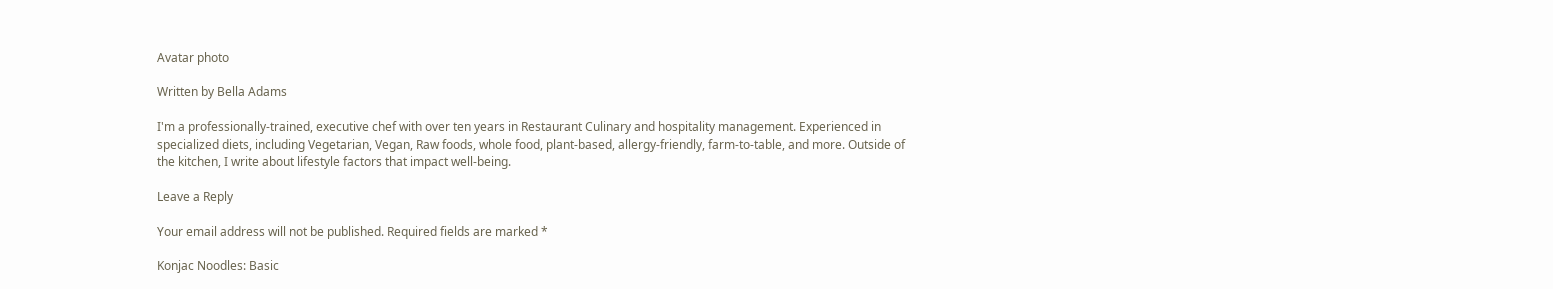Avatar photo

Written by Bella Adams

I'm a professionally-trained, executive chef with over ten years in Restaurant Culinary and hospitality management. Experienced in specialized diets, including Vegetarian, Vegan, Raw foods, whole food, plant-based, allergy-friendly, farm-to-table, and more. Outside of the kitchen, I write about lifestyle factors that impact well-being.

Leave a Reply

Your email address will not be published. Required fields are marked *

Konjac Noodles: Basic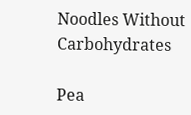Noodles Without Carbohydrates

Pea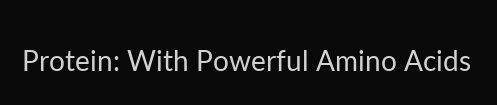Protein: With Powerful Amino Acids